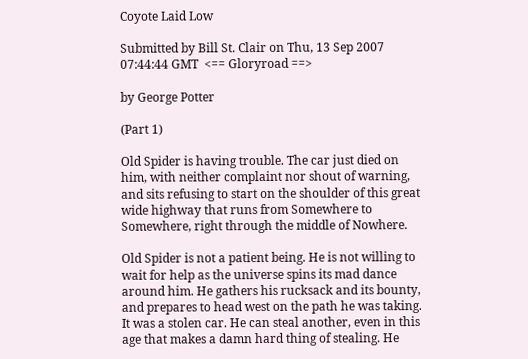Coyote Laid Low

Submitted by Bill St. Clair on Thu, 13 Sep 2007 07:44:44 GMT  <== Gloryroad ==>

by George Potter

(Part 1)

Old Spider is having trouble. The car just died on him, with neither complaint nor shout of warning, and sits refusing to start on the shoulder of this great wide highway that runs from Somewhere to Somewhere, right through the middle of Nowhere.

Old Spider is not a patient being. He is not willing to wait for help as the universe spins its mad dance around him. He gathers his rucksack and its bounty, and prepares to head west on the path he was taking. It was a stolen car. He can steal another, even in this age that makes a damn hard thing of stealing. He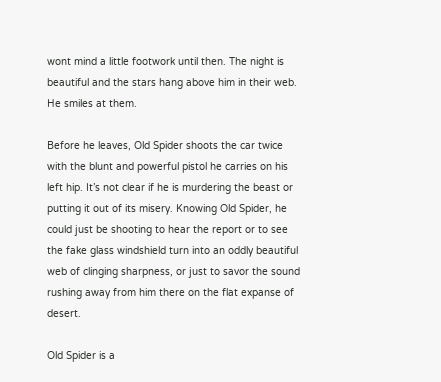wont mind a little footwork until then. The night is beautiful and the stars hang above him in their web. He smiles at them.

Before he leaves, Old Spider shoots the car twice with the blunt and powerful pistol he carries on his left hip. It’s not clear if he is murdering the beast or putting it out of its misery. Knowing Old Spider, he could just be shooting to hear the report or to see the fake glass windshield turn into an oddly beautiful web of clinging sharpness, or just to savor the sound rushing away from him there on the flat expanse of desert.

Old Spider is a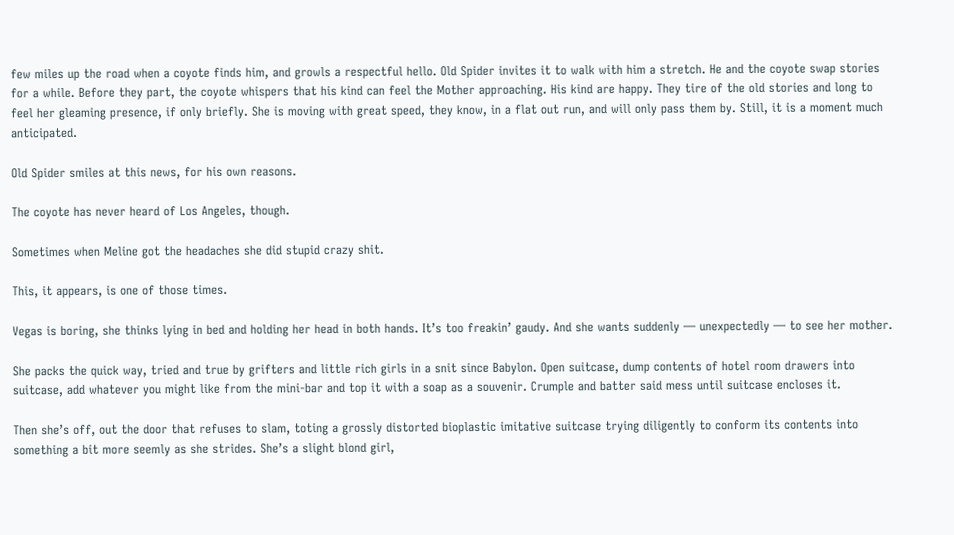few miles up the road when a coyote finds him, and growls a respectful hello. Old Spider invites it to walk with him a stretch. He and the coyote swap stories for a while. Before they part, the coyote whispers that his kind can feel the Mother approaching. His kind are happy. They tire of the old stories and long to feel her gleaming presence, if only briefly. She is moving with great speed, they know, in a flat out run, and will only pass them by. Still, it is a moment much anticipated.

Old Spider smiles at this news, for his own reasons.

The coyote has never heard of Los Angeles, though.

Sometimes when Meline got the headaches she did stupid crazy shit.

This, it appears, is one of those times.

Vegas is boring, she thinks lying in bed and holding her head in both hands. It’s too freakin’ gaudy. And she wants suddenly — unexpectedly — to see her mother.

She packs the quick way, tried and true by grifters and little rich girls in a snit since Babylon. Open suitcase, dump contents of hotel room drawers into suitcase, add whatever you might like from the mini-bar and top it with a soap as a souvenir. Crumple and batter said mess until suitcase encloses it.

Then she’s off, out the door that refuses to slam, toting a grossly distorted bioplastic imitative suitcase trying diligently to conform its contents into something a bit more seemly as she strides. She’s a slight blond girl,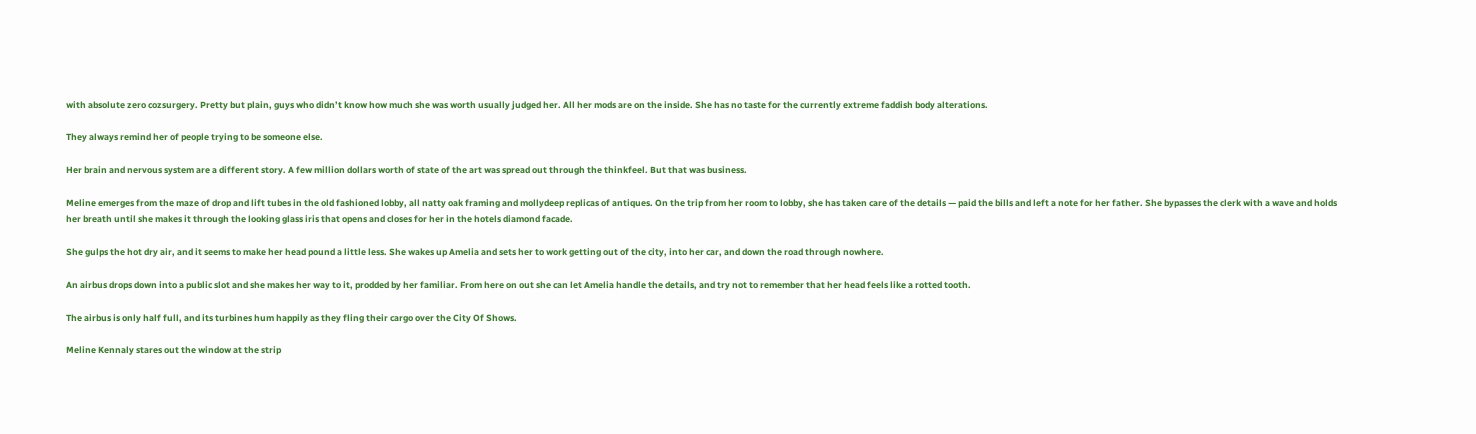with absolute zero cozsurgery. Pretty but plain, guys who didn’t know how much she was worth usually judged her. All her mods are on the inside. She has no taste for the currently extreme faddish body alterations.

They always remind her of people trying to be someone else.

Her brain and nervous system are a different story. A few million dollars worth of state of the art was spread out through the thinkfeel. But that was business.

Meline emerges from the maze of drop and lift tubes in the old fashioned lobby, all natty oak framing and mollydeep replicas of antiques. On the trip from her room to lobby, she has taken care of the details — paid the bills and left a note for her father. She bypasses the clerk with a wave and holds her breath until she makes it through the looking glass iris that opens and closes for her in the hotels diamond facade.

She gulps the hot dry air, and it seems to make her head pound a little less. She wakes up Amelia and sets her to work getting out of the city, into her car, and down the road through nowhere.

An airbus drops down into a public slot and she makes her way to it, prodded by her familiar. From here on out she can let Amelia handle the details, and try not to remember that her head feels like a rotted tooth.

The airbus is only half full, and its turbines hum happily as they fling their cargo over the City Of Shows.

Meline Kennaly stares out the window at the strip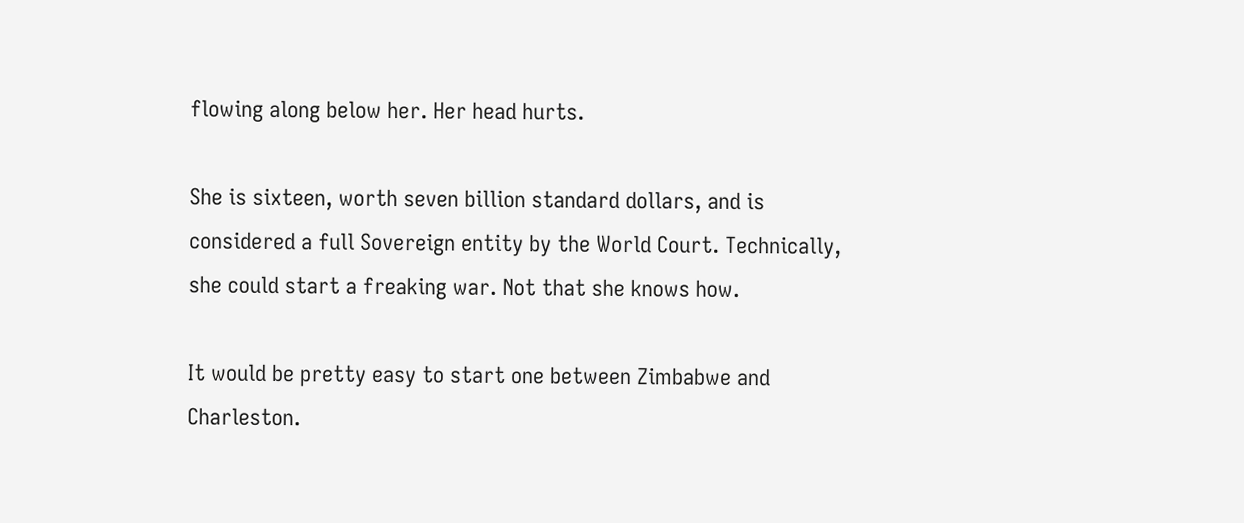flowing along below her. Her head hurts.

She is sixteen, worth seven billion standard dollars, and is considered a full Sovereign entity by the World Court. Technically, she could start a freaking war. Not that she knows how.

It would be pretty easy to start one between Zimbabwe and Charleston.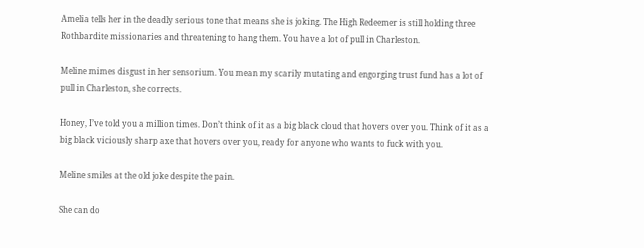Amelia tells her in the deadly serious tone that means she is joking. The High Redeemer is still holding three Rothbardite missionaries and threatening to hang them. You have a lot of pull in Charleston.

Meline mimes disgust in her sensorium. You mean my scarily mutating and engorging trust fund has a lot of pull in Charleston, she corrects.

Honey, I’ve told you a million times. Don’t think of it as a big black cloud that hovers over you. Think of it as a big black viciously sharp axe that hovers over you, ready for anyone who wants to fuck with you.

Meline smiles at the old joke despite the pain.

She can do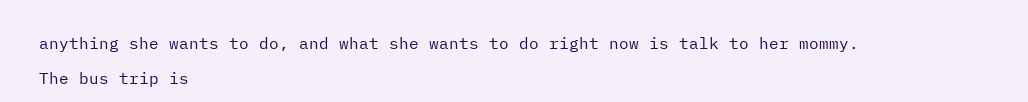anything she wants to do, and what she wants to do right now is talk to her mommy.

The bus trip is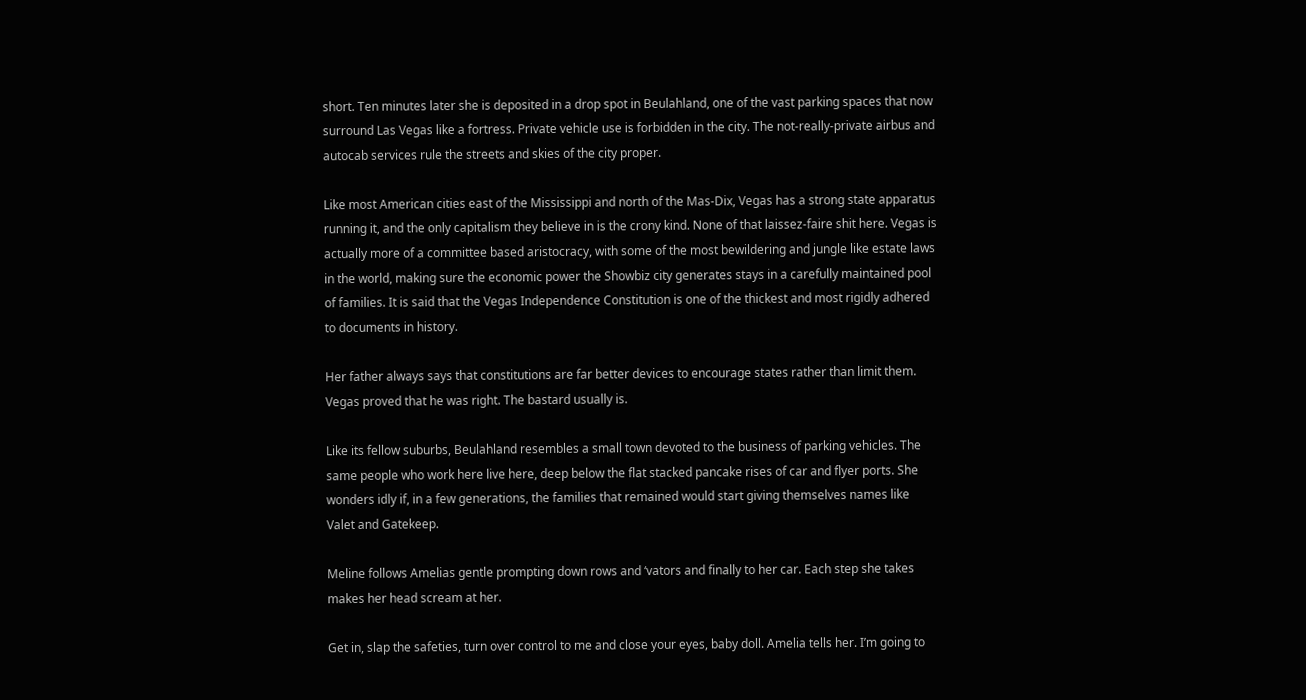short. Ten minutes later she is deposited in a drop spot in Beulahland, one of the vast parking spaces that now surround Las Vegas like a fortress. Private vehicle use is forbidden in the city. The not-really-private airbus and autocab services rule the streets and skies of the city proper.

Like most American cities east of the Mississippi and north of the Mas-Dix, Vegas has a strong state apparatus running it, and the only capitalism they believe in is the crony kind. None of that laissez-faire shit here. Vegas is actually more of a committee based aristocracy, with some of the most bewildering and jungle like estate laws in the world, making sure the economic power the Showbiz city generates stays in a carefully maintained pool of families. It is said that the Vegas Independence Constitution is one of the thickest and most rigidly adhered to documents in history.

Her father always says that constitutions are far better devices to encourage states rather than limit them. Vegas proved that he was right. The bastard usually is.

Like its fellow suburbs, Beulahland resembles a small town devoted to the business of parking vehicles. The same people who work here live here, deep below the flat stacked pancake rises of car and flyer ports. She wonders idly if, in a few generations, the families that remained would start giving themselves names like Valet and Gatekeep.

Meline follows Amelias gentle prompting down rows and ‘vators and finally to her car. Each step she takes makes her head scream at her.

Get in, slap the safeties, turn over control to me and close your eyes, baby doll. Amelia tells her. I’m going to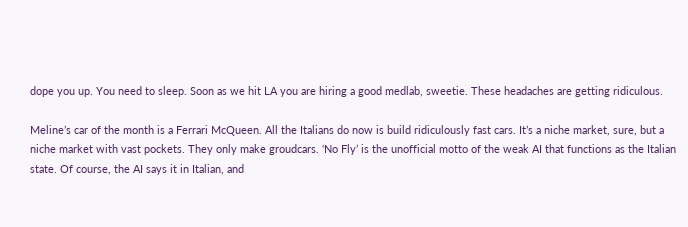dope you up. You need to sleep. Soon as we hit LA you are hiring a good medlab, sweetie. These headaches are getting ridiculous.

Meline’s car of the month is a Ferrari McQueen. All the Italians do now is build ridiculously fast cars. It’s a niche market, sure, but a niche market with vast pockets. They only make groudcars. ‘No Fly’ is the unofficial motto of the weak AI that functions as the Italian state. Of course, the AI says it in Italian, and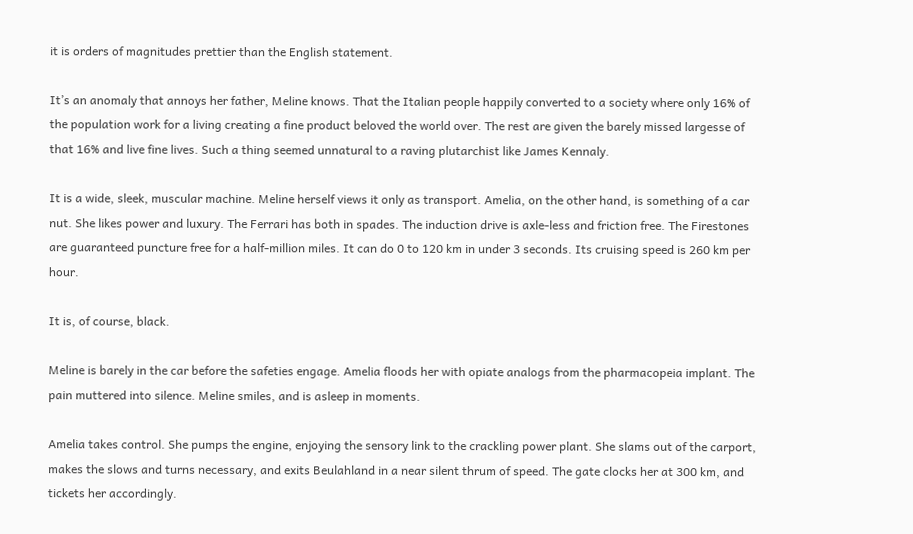it is orders of magnitudes prettier than the English statement.

It’s an anomaly that annoys her father, Meline knows. That the Italian people happily converted to a society where only 16% of the population work for a living creating a fine product beloved the world over. The rest are given the barely missed largesse of that 16% and live fine lives. Such a thing seemed unnatural to a raving plutarchist like James Kennaly.

It is a wide, sleek, muscular machine. Meline herself views it only as transport. Amelia, on the other hand, is something of a car nut. She likes power and luxury. The Ferrari has both in spades. The induction drive is axle-less and friction free. The Firestones are guaranteed puncture free for a half-million miles. It can do 0 to 120 km in under 3 seconds. Its cruising speed is 260 km per hour.

It is, of course, black.

Meline is barely in the car before the safeties engage. Amelia floods her with opiate analogs from the pharmacopeia implant. The pain muttered into silence. Meline smiles, and is asleep in moments.

Amelia takes control. She pumps the engine, enjoying the sensory link to the crackling power plant. She slams out of the carport, makes the slows and turns necessary, and exits Beulahland in a near silent thrum of speed. The gate clocks her at 300 km, and tickets her accordingly.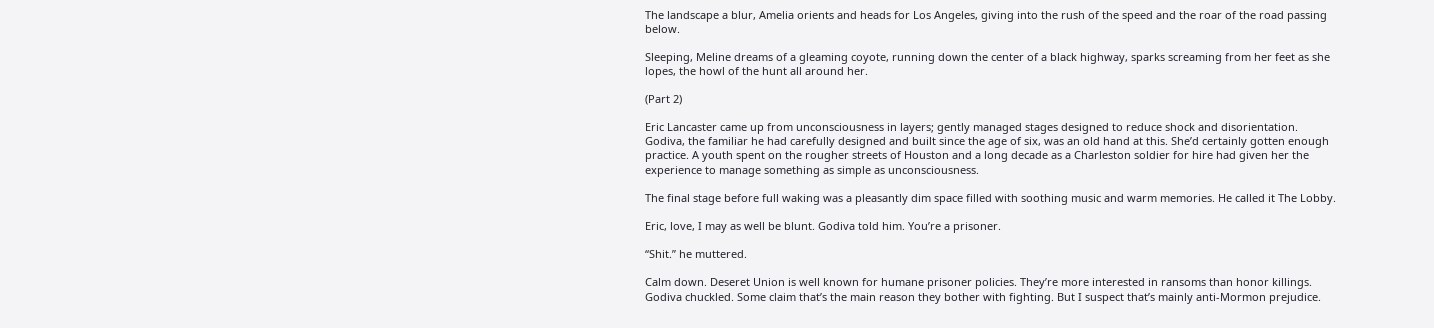The landscape a blur, Amelia orients and heads for Los Angeles, giving into the rush of the speed and the roar of the road passing below.

Sleeping, Meline dreams of a gleaming coyote, running down the center of a black highway, sparks screaming from her feet as she lopes, the howl of the hunt all around her.

(Part 2)

Eric Lancaster came up from unconsciousness in layers; gently managed stages designed to reduce shock and disorientation. Godiva, the familiar he had carefully designed and built since the age of six, was an old hand at this. She’d certainly gotten enough practice. A youth spent on the rougher streets of Houston and a long decade as a Charleston soldier for hire had given her the experience to manage something as simple as unconsciousness.

The final stage before full waking was a pleasantly dim space filled with soothing music and warm memories. He called it The Lobby.

Eric, love, I may as well be blunt. Godiva told him. You’re a prisoner.

“Shit.” he muttered.

Calm down. Deseret Union is well known for humane prisoner policies. They’re more interested in ransoms than honor killings. Godiva chuckled. Some claim that’s the main reason they bother with fighting. But I suspect that’s mainly anti-Mormon prejudice.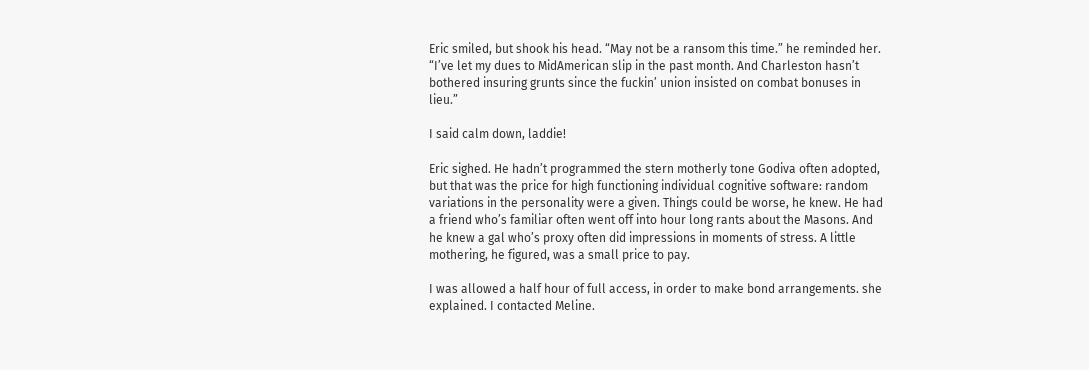Eric smiled, but shook his head. “May not be a ransom this time.” he reminded her. “I’ve let my dues to MidAmerican slip in the past month. And Charleston hasn’t bothered insuring grunts since the fuckin’ union insisted on combat bonuses in lieu.”

I said calm down, laddie!

Eric sighed. He hadn’t programmed the stern motherly tone Godiva often adopted, but that was the price for high functioning individual cognitive software: random variations in the personality were a given. Things could be worse, he knew. He had a friend who’s familiar often went off into hour long rants about the Masons. And he knew a gal who’s proxy often did impressions in moments of stress. A little mothering, he figured, was a small price to pay.

I was allowed a half hour of full access, in order to make bond arrangements. she explained. I contacted Meline.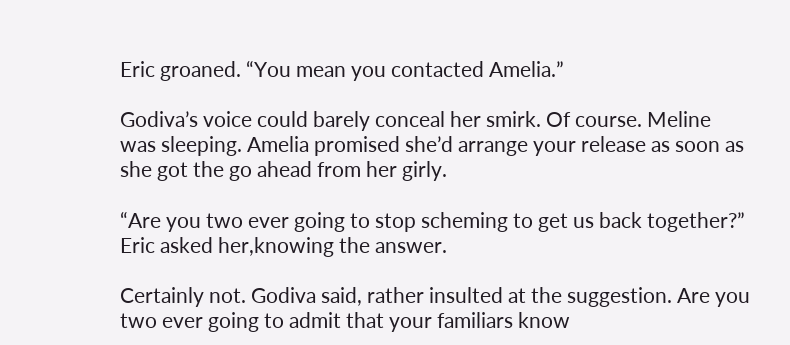Eric groaned. “You mean you contacted Amelia.”

Godiva’s voice could barely conceal her smirk. Of course. Meline was sleeping. Amelia promised she’d arrange your release as soon as she got the go ahead from her girly.

“Are you two ever going to stop scheming to get us back together?” Eric asked her,knowing the answer.

Certainly not. Godiva said, rather insulted at the suggestion. Are you two ever going to admit that your familiars know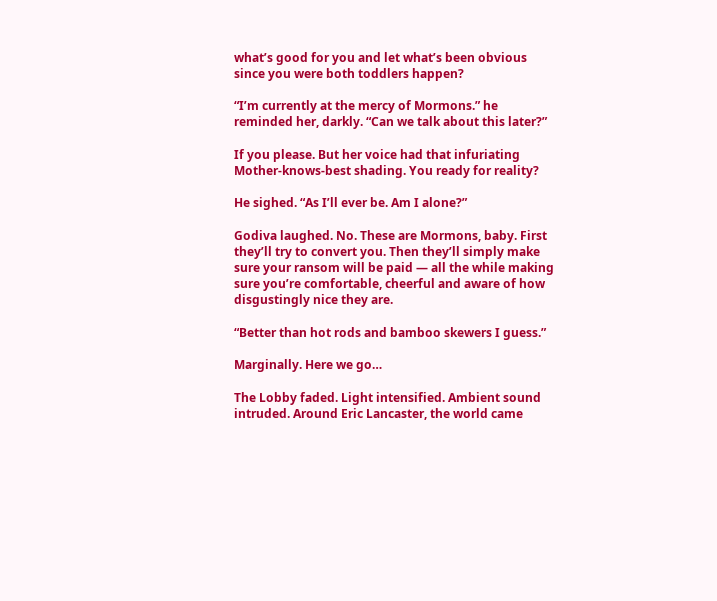what’s good for you and let what’s been obvious since you were both toddlers happen?

“I’m currently at the mercy of Mormons.” he reminded her, darkly. “Can we talk about this later?”

If you please. But her voice had that infuriating Mother-knows-best shading. You ready for reality?

He sighed. “As I’ll ever be. Am I alone?”

Godiva laughed. No. These are Mormons, baby. First they’ll try to convert you. Then they’ll simply make sure your ransom will be paid — all the while making sure you’re comfortable, cheerful and aware of how disgustingly nice they are.

“Better than hot rods and bamboo skewers I guess.”

Marginally. Here we go…

The Lobby faded. Light intensified. Ambient sound intruded. Around Eric Lancaster, the world came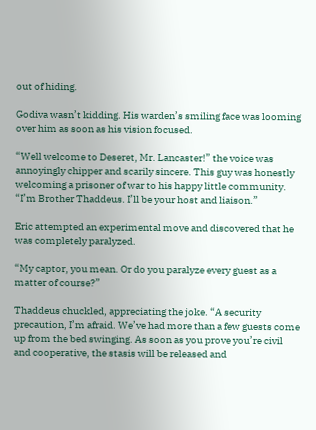out of hiding.

Godiva wasn’t kidding. His warden’s smiling face was looming over him as soon as his vision focused.

“Well welcome to Deseret, Mr. Lancaster!” the voice was annoyingly chipper and scarily sincere. This guy was honestly welcoming a prisoner of war to his happy little community. “I’m Brother Thaddeus. I’ll be your host and liaison.”

Eric attempted an experimental move and discovered that he was completely paralyzed.

“My captor, you mean. Or do you paralyze every guest as a matter of course?”

Thaddeus chuckled, appreciating the joke. “A security precaution, I’m afraid. We’ve had more than a few guests come up from the bed swinging. As soon as you prove you’re civil and cooperative, the stasis will be released and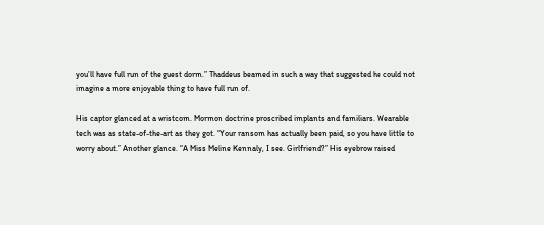you’ll have full run of the guest dorm.” Thaddeus beamed in such a way that suggested he could not imagine a more enjoyable thing to have full run of.

His captor glanced at a wristcom. Mormon doctrine proscribed implants and familiars. Wearable tech was as state-of-the-art as they got. “Your ransom has actually been paid, so you have little to worry about.” Another glance. “A Miss Meline Kennaly, I see. Girlfriend?” His eyebrow raised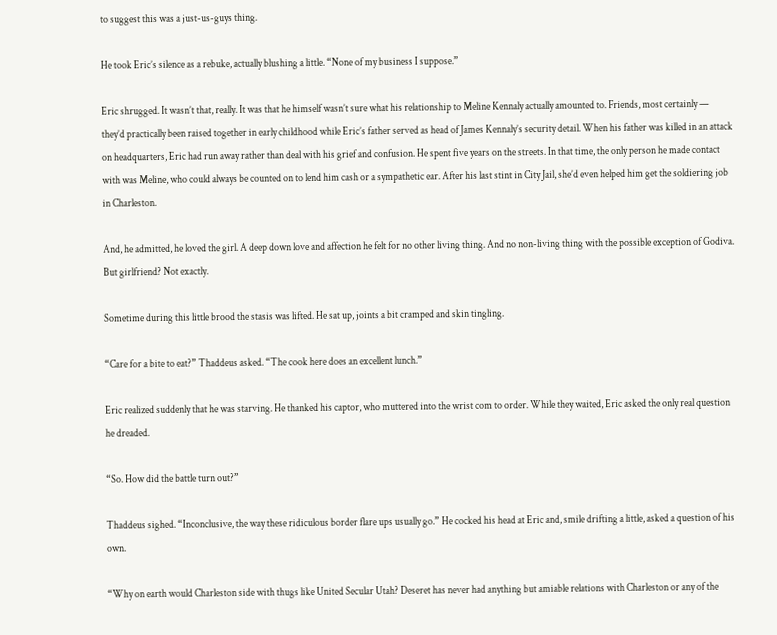to suggest this was a just-us-guys thing.

He took Eric’s silence as a rebuke, actually blushing a little. “None of my business I suppose.”

Eric shrugged. It wasn’t that, really. It was that he himself wasn’t sure what his relationship to Meline Kennaly actually amounted to. Friends, most certainly — they’d practically been raised together in early childhood while Eric’s father served as head of James Kennaly’s security detail. When his father was killed in an attack on headquarters, Eric had run away rather than deal with his grief and confusion. He spent five years on the streets. In that time, the only person he made contact with was Meline, who could always be counted on to lend him cash or a sympathetic ear. After his last stint in City Jail, she’d even helped him get the soldiering job in Charleston.

And, he admitted, he loved the girl. A deep down love and affection he felt for no other living thing. And no non-living thing with the possible exception of Godiva. But girlfriend? Not exactly.

Sometime during this little brood the stasis was lifted. He sat up, joints a bit cramped and skin tingling.

“Care for a bite to eat?” Thaddeus asked. “The cook here does an excellent lunch.”

Eric realized suddenly that he was starving. He thanked his captor, who muttered into the wrist com to order. While they waited, Eric asked the only real question he dreaded.

“So. How did the battle turn out?”

Thaddeus sighed. “Inconclusive, the way these ridiculous border flare ups usually go.” He cocked his head at Eric and, smile drifting a little, asked a question of his own.

“Why on earth would Charleston side with thugs like United Secular Utah? Deseret has never had anything but amiable relations with Charleston or any of the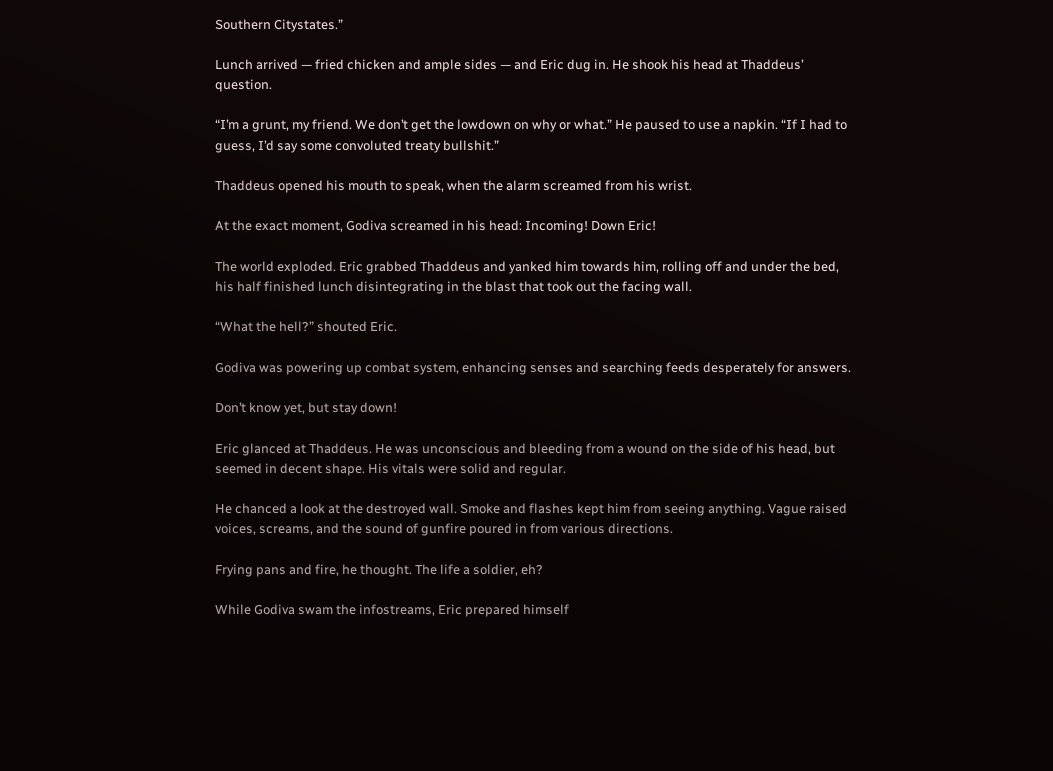Southern Citystates.”

Lunch arrived — fried chicken and ample sides — and Eric dug in. He shook his head at Thaddeus’ question.

“I’m a grunt, my friend. We don’t get the lowdown on why or what.” He paused to use a napkin. “If I had to guess, I’d say some convoluted treaty bullshit.”

Thaddeus opened his mouth to speak, when the alarm screamed from his wrist.

At the exact moment, Godiva screamed in his head: Incoming! Down Eric!

The world exploded. Eric grabbed Thaddeus and yanked him towards him, rolling off and under the bed, his half finished lunch disintegrating in the blast that took out the facing wall.

“What the hell?” shouted Eric.

Godiva was powering up combat system, enhancing senses and searching feeds desperately for answers.

Don’t know yet, but stay down!

Eric glanced at Thaddeus. He was unconscious and bleeding from a wound on the side of his head, but seemed in decent shape. His vitals were solid and regular.

He chanced a look at the destroyed wall. Smoke and flashes kept him from seeing anything. Vague raised voices, screams, and the sound of gunfire poured in from various directions.

Frying pans and fire, he thought. The life a soldier, eh?

While Godiva swam the infostreams, Eric prepared himself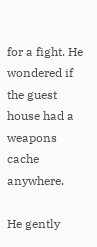for a fight. He wondered if the guest house had a weapons cache anywhere.

He gently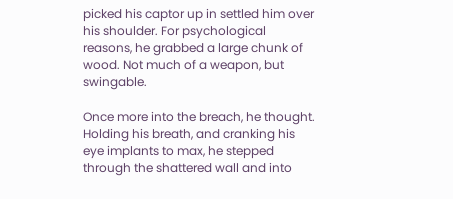picked his captor up in settled him over his shoulder. For psychological reasons, he grabbed a large chunk of wood. Not much of a weapon, but swingable.

Once more into the breach, he thought. Holding his breath, and cranking his eye implants to max, he stepped through the shattered wall and into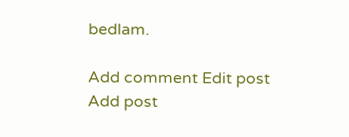bedlam.

Add comment Edit post Add post